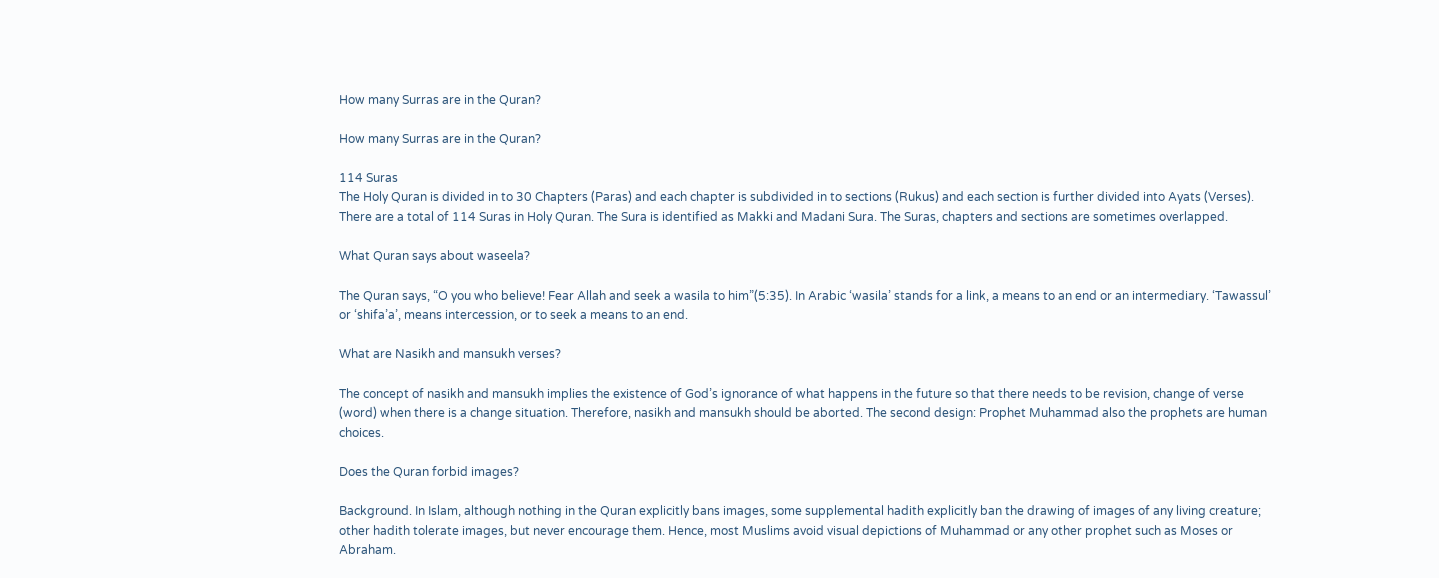How many Surras are in the Quran?

How many Surras are in the Quran?

114 Suras
The Holy Quran is divided in to 30 Chapters (Paras) and each chapter is subdivided in to sections (Rukus) and each section is further divided into Ayats (Verses). There are a total of 114 Suras in Holy Quran. The Sura is identified as Makki and Madani Sura. The Suras, chapters and sections are sometimes overlapped.

What Quran says about waseela?

The Quran says, “O you who believe! Fear Allah and seek a wasila to him”(5:35). In Arabic ‘wasila’ stands for a link, a means to an end or an intermediary. ‘Tawassul’ or ‘shifa’a’, means intercession, or to seek a means to an end.

What are Nasikh and mansukh verses?

The concept of nasikh and mansukh implies the existence of God’s ignorance of what happens in the future so that there needs to be revision, change of verse (word) when there is a change situation. Therefore, nasikh and mansukh should be aborted. The second design: Prophet Muhammad also the prophets are human choices.

Does the Quran forbid images?

Background. In Islam, although nothing in the Quran explicitly bans images, some supplemental hadith explicitly ban the drawing of images of any living creature; other hadith tolerate images, but never encourage them. Hence, most Muslims avoid visual depictions of Muhammad or any other prophet such as Moses or Abraham.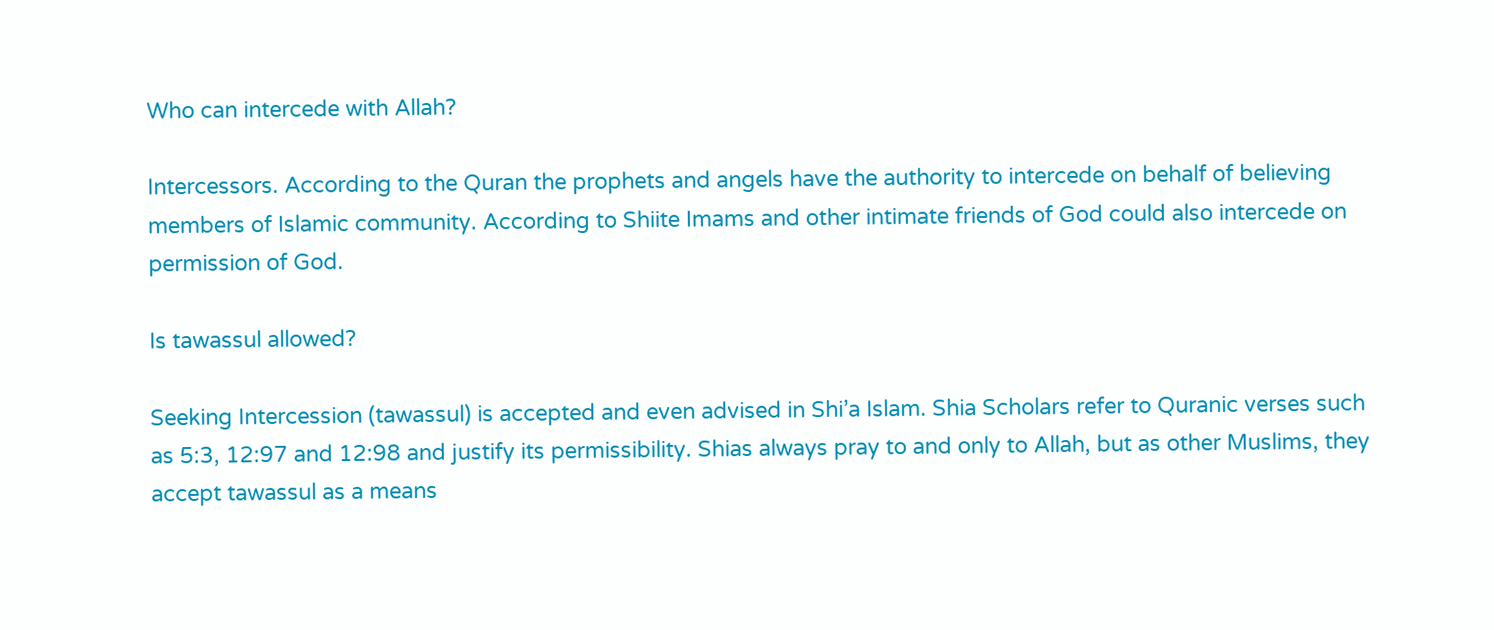Who can intercede with Allah?

Intercessors. According to the Quran the prophets and angels have the authority to intercede on behalf of believing members of Islamic community. According to Shiite Imams and other intimate friends of God could also intercede on permission of God.

Is tawassul allowed?

Seeking Intercession (tawassul) is accepted and even advised in Shi’a Islam. Shia Scholars refer to Quranic verses such as 5:3, 12:97 and 12:98 and justify its permissibility. Shias always pray to and only to Allah, but as other Muslims, they accept tawassul as a means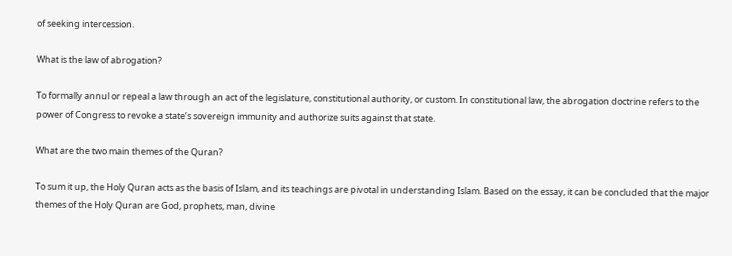of seeking intercession.

What is the law of abrogation?

To formally annul or repeal a law through an act of the legislature, constitutional authority, or custom. In constitutional law, the abrogation doctrine refers to the power of Congress to revoke a state’s sovereign immunity and authorize suits against that state.

What are the two main themes of the Quran?

To sum it up, the Holy Quran acts as the basis of Islam, and its teachings are pivotal in understanding Islam. Based on the essay, it can be concluded that the major themes of the Holy Quran are God, prophets, man, divine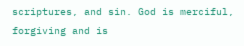scriptures, and sin. God is merciful, forgiving and is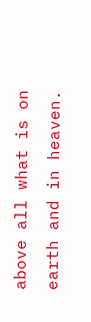above all what is on earth and in heaven.